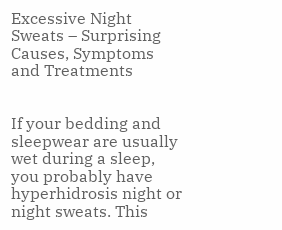Excessive Night Sweats – Surprising Causes, Symptoms and Treatments


If your bedding and sleepwear are usually wet during a sleep, you probably have hyperhidrosis night or night sweats. This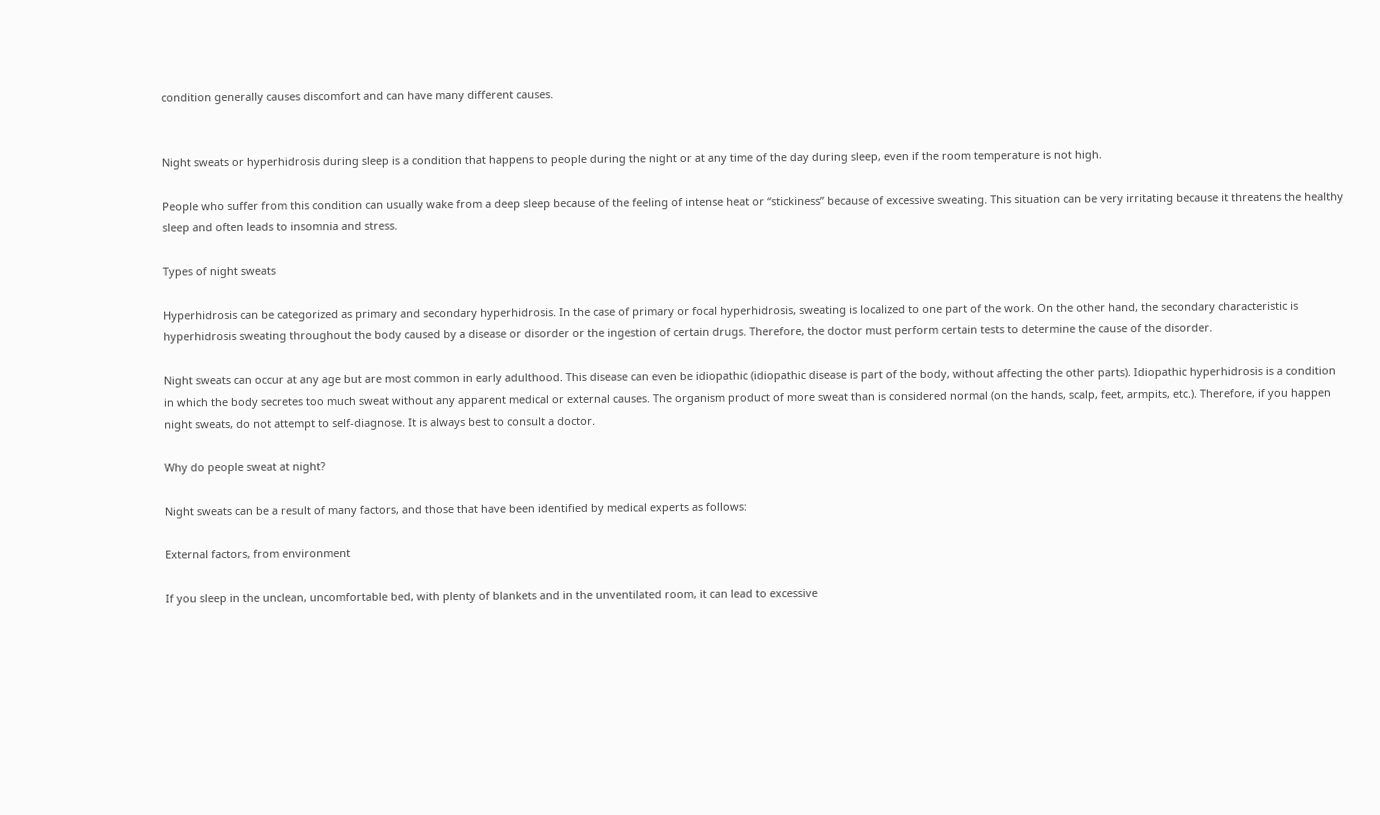condition generally causes discomfort and can have many different causes.


Night sweats or hyperhidrosis during sleep is a condition that happens to people during the night or at any time of the day during sleep, even if the room temperature is not high.

People who suffer from this condition can usually wake from a deep sleep because of the feeling of intense heat or “stickiness” because of excessive sweating. This situation can be very irritating because it threatens the healthy sleep and often leads to insomnia and stress.

Types of night sweats

Hyperhidrosis can be categorized as primary and secondary hyperhidrosis. In the case of primary or focal hyperhidrosis, sweating is localized to one part of the work. On the other hand, the secondary characteristic is hyperhidrosis sweating throughout the body caused by a disease or disorder or the ingestion of certain drugs. Therefore, the doctor must perform certain tests to determine the cause of the disorder.

Night sweats can occur at any age but are most common in early adulthood. This disease can even be idiopathic (idiopathic disease is part of the body, without affecting the other parts). Idiopathic hyperhidrosis is a condition in which the body secretes too much sweat without any apparent medical or external causes. The organism product of more sweat than is considered normal (on the hands, scalp, feet, armpits, etc.). Therefore, if you happen night sweats, do not attempt to self-diagnose. It is always best to consult a doctor.

Why do people sweat at night?

Night sweats can be a result of many factors, and those that have been identified by medical experts as follows:

External factors, from environment

If you sleep in the unclean, uncomfortable bed, with plenty of blankets and in the unventilated room, it can lead to excessive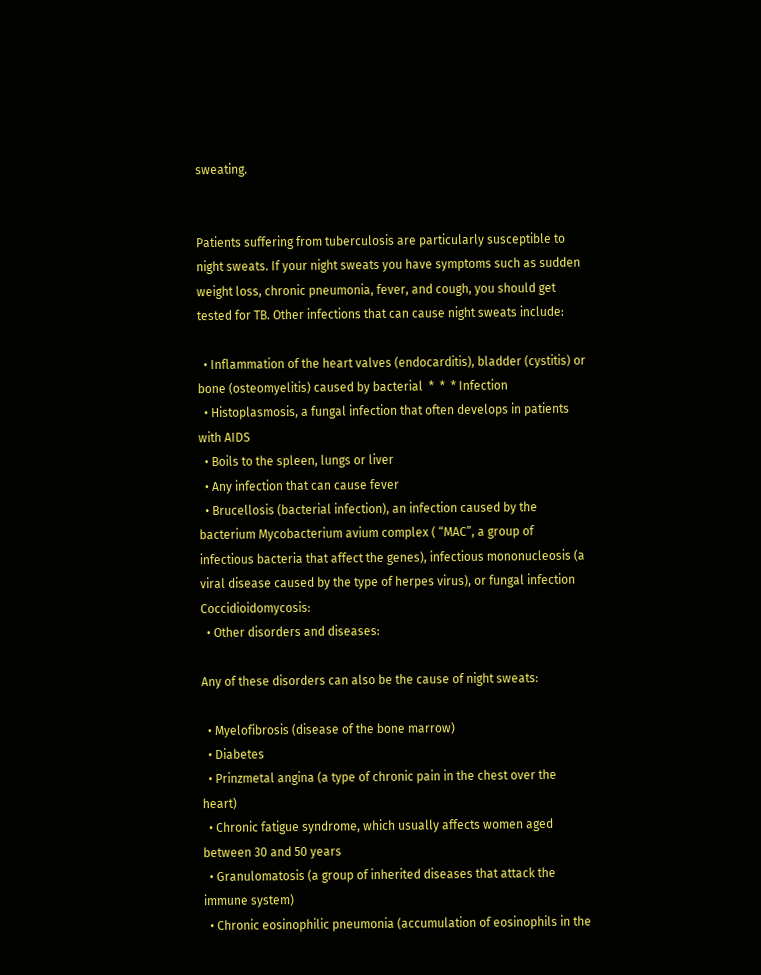sweating.


Patients suffering from tuberculosis are particularly susceptible to night sweats. If your night sweats you have symptoms such as sudden weight loss, chronic pneumonia, fever, and cough, you should get tested for TB. Other infections that can cause night sweats include:

  • Inflammation of the heart valves (endocarditis), bladder (cystitis) or bone (osteomyelitis) caused by bacterial  *  *  * Infection
  • Histoplasmosis, a fungal infection that often develops in patients with AIDS
  • Boils to the spleen, lungs or liver
  • Any infection that can cause fever
  • Brucellosis (bacterial infection), an infection caused by the bacterium Mycobacterium avium complex ( “MAC”, a group of infectious bacteria that affect the genes), infectious mononucleosis (a viral disease caused by the type of herpes virus), or fungal infection Coccidioidomycosis:
  • Other disorders and diseases:

Any of these disorders can also be the cause of night sweats:

  • Myelofibrosis (disease of the bone marrow)
  • Diabetes
  • Prinzmetal angina (a type of chronic pain in the chest over the heart)
  • Chronic fatigue syndrome, which usually affects women aged between 30 and 50 years
  • Granulomatosis (a group of inherited diseases that attack the immune system)
  • Chronic eosinophilic pneumonia (accumulation of eosinophils in the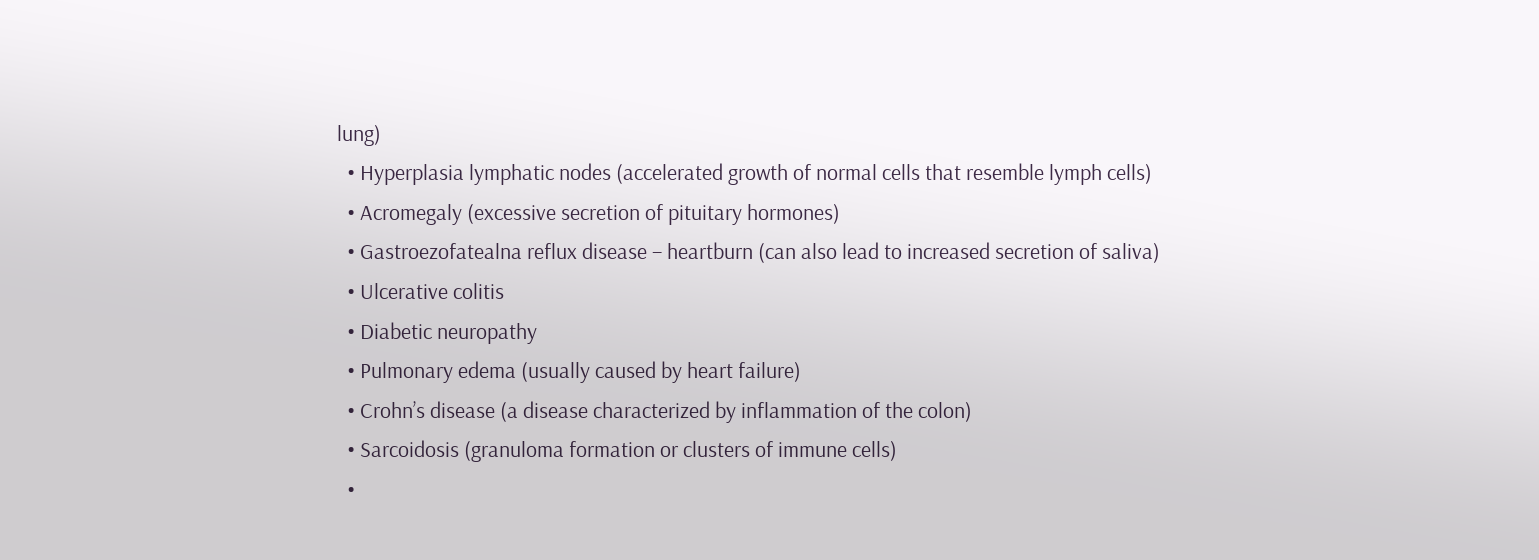lung)
  • Hyperplasia lymphatic nodes (accelerated growth of normal cells that resemble lymph cells)
  • Acromegaly (excessive secretion of pituitary hormones)
  • Gastroezofatealna reflux disease – heartburn (can also lead to increased secretion of saliva)
  • Ulcerative colitis
  • Diabetic neuropathy
  • Pulmonary edema (usually caused by heart failure)
  • Crohn’s disease (a disease characterized by inflammation of the colon)
  • Sarcoidosis (granuloma formation or clusters of immune cells)
  •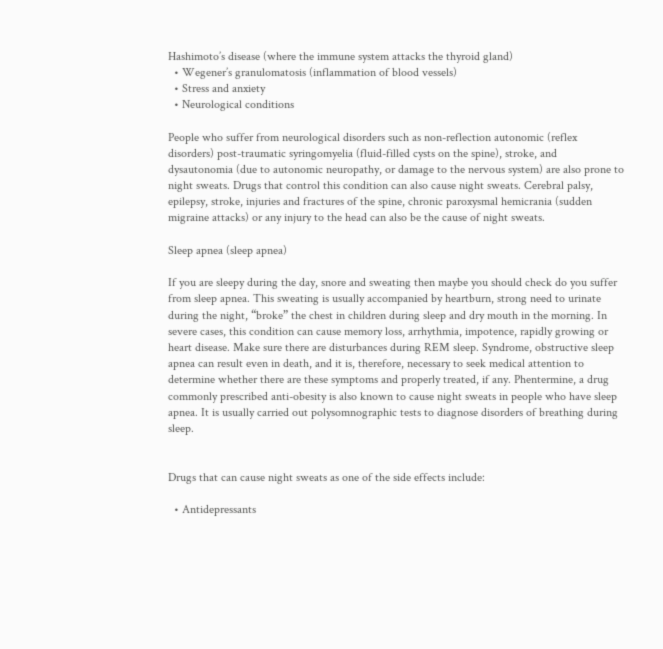Hashimoto’s disease (where the immune system attacks the thyroid gland)
  • Wegener’s granulomatosis (inflammation of blood vessels)
  • Stress and anxiety
  • Neurological conditions

People who suffer from neurological disorders such as non-reflection autonomic (reflex disorders) post-traumatic syringomyelia (fluid-filled cysts on the spine), stroke, and dysautonomia (due to autonomic neuropathy, or damage to the nervous system) are also prone to night sweats. Drugs that control this condition can also cause night sweats. Cerebral palsy, epilepsy, stroke, injuries and fractures of the spine, chronic paroxysmal hemicrania (sudden migraine attacks) or any injury to the head can also be the cause of night sweats.

Sleep apnea (sleep apnea)

If you are sleepy during the day, snore and sweating then maybe you should check do you suffer from sleep apnea. This sweating is usually accompanied by heartburn, strong need to urinate during the night, “broke” the chest in children during sleep and dry mouth in the morning. In severe cases, this condition can cause memory loss, arrhythmia, impotence, rapidly growing or heart disease. Make sure there are disturbances during REM sleep. Syndrome, obstructive sleep apnea can result even in death, and it is, therefore, necessary to seek medical attention to determine whether there are these symptoms and properly treated, if any. Phentermine, a drug commonly prescribed anti-obesity is also known to cause night sweats in people who have sleep apnea. It is usually carried out polysomnographic tests to diagnose disorders of breathing during sleep.


Drugs that can cause night sweats as one of the side effects include:

  • Antidepressants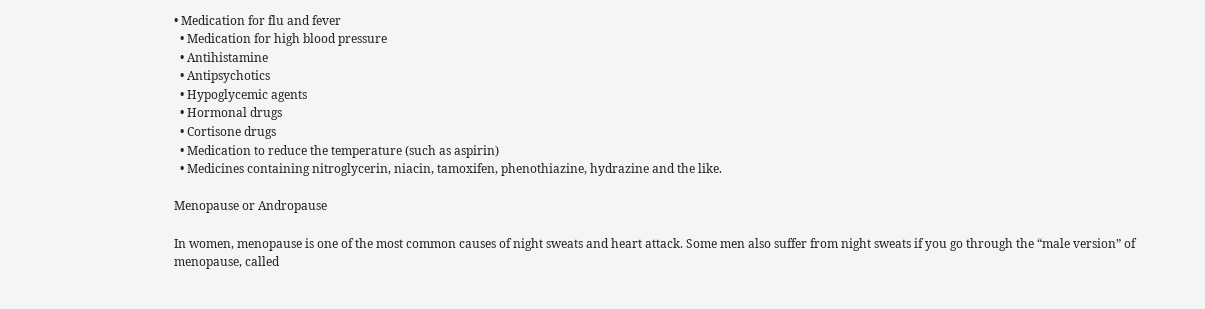• Medication for flu and fever
  • Medication for high blood pressure
  • Antihistamine
  • Antipsychotics
  • Hypoglycemic agents
  • Hormonal drugs
  • Cortisone drugs
  • Medication to reduce the temperature (such as aspirin)
  • Medicines containing nitroglycerin, niacin, tamoxifen, phenothiazine, hydrazine and the like.

Menopause or Andropause

In women, menopause is one of the most common causes of night sweats and heart attack. Some men also suffer from night sweats if you go through the “male version” of menopause, called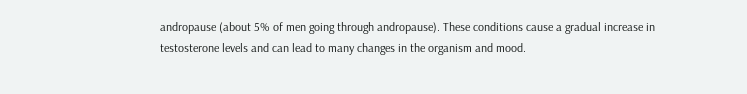andropause (about 5% of men going through andropause). These conditions cause a gradual increase in testosterone levels and can lead to many changes in the organism and mood.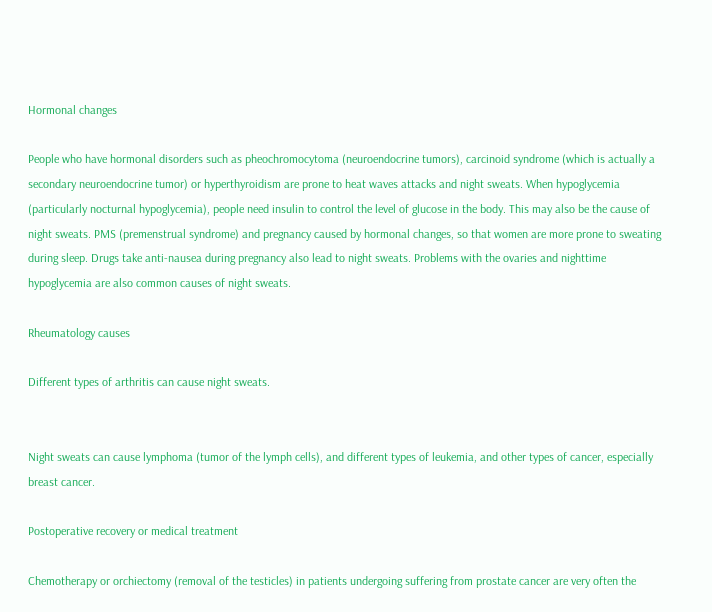Hormonal changes

People who have hormonal disorders such as pheochromocytoma (neuroendocrine tumors), carcinoid syndrome (which is actually a secondary neuroendocrine tumor) or hyperthyroidism are prone to heat waves attacks and night sweats. When hypoglycemia (particularly nocturnal hypoglycemia), people need insulin to control the level of glucose in the body. This may also be the cause of night sweats. PMS (premenstrual syndrome) and pregnancy caused by hormonal changes, so that women are more prone to sweating during sleep. Drugs take anti-nausea during pregnancy also lead to night sweats. Problems with the ovaries and nighttime hypoglycemia are also common causes of night sweats.

Rheumatology causes

Different types of arthritis can cause night sweats.


Night sweats can cause lymphoma (tumor of the lymph cells), and different types of leukemia, and other types of cancer, especially breast cancer.

Postoperative recovery or medical treatment

Chemotherapy or orchiectomy (removal of the testicles) in patients undergoing suffering from prostate cancer are very often the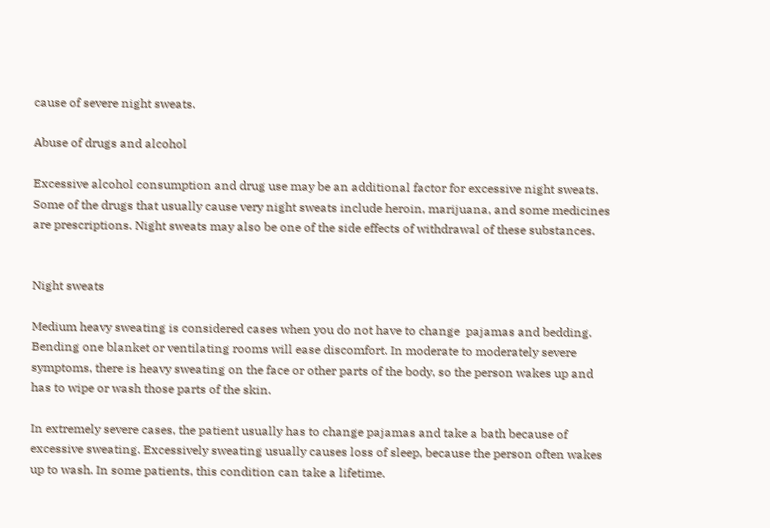cause of severe night sweats.

Abuse of drugs and alcohol

Excessive alcohol consumption and drug use may be an additional factor for excessive night sweats. Some of the drugs that usually cause very night sweats include heroin, marijuana, and some medicines are prescriptions. Night sweats may also be one of the side effects of withdrawal of these substances.


Night sweats

Medium heavy sweating is considered cases when you do not have to change  pajamas and bedding. Bending one blanket or ventilating rooms will ease discomfort. In moderate to moderately severe symptoms, there is heavy sweating on the face or other parts of the body, so the person wakes up and has to wipe or wash those parts of the skin.

In extremely severe cases, the patient usually has to change pajamas and take a bath because of excessive sweating. Excessively sweating usually causes loss of sleep, because the person often wakes up to wash. In some patients, this condition can take a lifetime.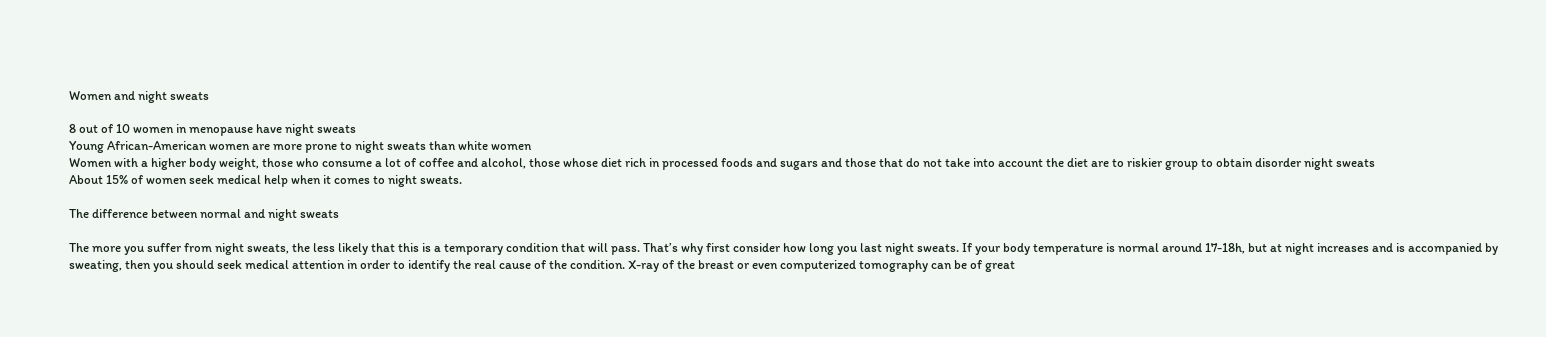Women and night sweats

8 out of 10 women in menopause have night sweats
Young African-American women are more prone to night sweats than white women
Women with a higher body weight, those who consume a lot of coffee and alcohol, those whose diet rich in processed foods and sugars and those that do not take into account the diet are to riskier group to obtain disorder night sweats
About 15% of women seek medical help when it comes to night sweats.

The difference between normal and night sweats

The more you suffer from night sweats, the less likely that this is a temporary condition that will pass. That’s why first consider how long you last night sweats. If your body temperature is normal around 17-18h, but at night increases and is accompanied by sweating, then you should seek medical attention in order to identify the real cause of the condition. X-ray of the breast or even computerized tomography can be of great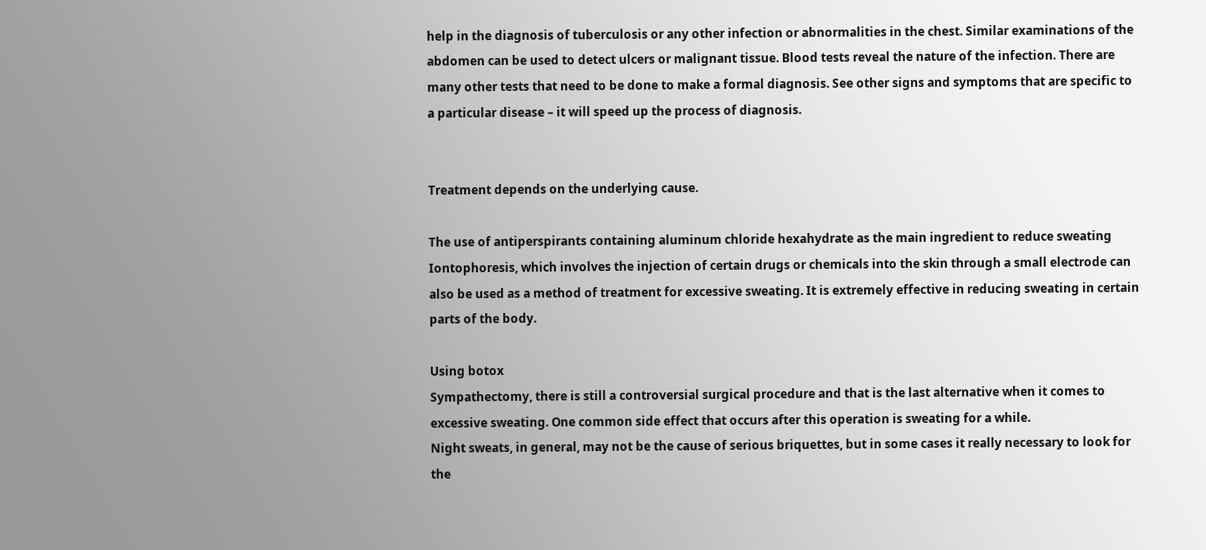help in the diagnosis of tuberculosis or any other infection or abnormalities in the chest. Similar examinations of the abdomen can be used to detect ulcers or malignant tissue. Blood tests reveal the nature of the infection. There are many other tests that need to be done to make a formal diagnosis. See other signs and symptoms that are specific to a particular disease – it will speed up the process of diagnosis.


Treatment depends on the underlying cause.

The use of antiperspirants containing aluminum chloride hexahydrate as the main ingredient to reduce sweating
Iontophoresis, which involves the injection of certain drugs or chemicals into the skin through a small electrode can also be used as a method of treatment for excessive sweating. It is extremely effective in reducing sweating in certain parts of the body.

Using botox
Sympathectomy, there is still a controversial surgical procedure and that is the last alternative when it comes to excessive sweating. One common side effect that occurs after this operation is sweating for a while.
Night sweats, in general, may not be the cause of serious briquettes, but in some cases it really necessary to look for the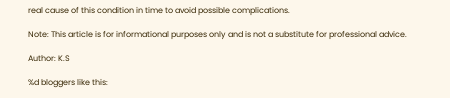real cause of this condition in time to avoid possible complications.

Note: This article is for informational purposes only and is not a substitute for professional advice.

Author: K.S

%d bloggers like this: